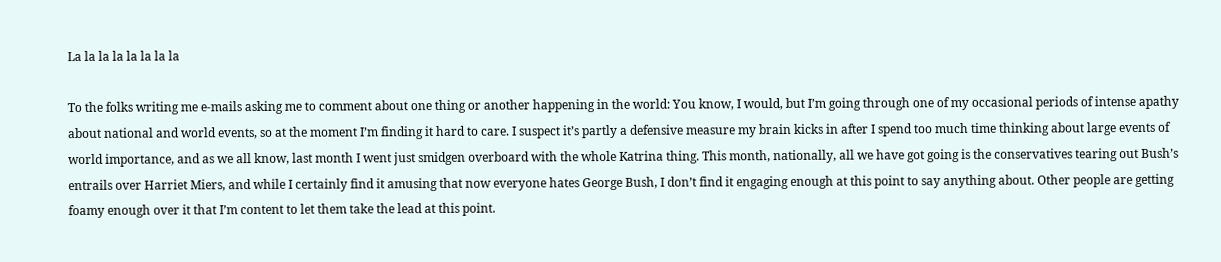La la la la la la la la

To the folks writing me e-mails asking me to comment about one thing or another happening in the world: You know, I would, but I’m going through one of my occasional periods of intense apathy about national and world events, so at the moment I’m finding it hard to care. I suspect it’s partly a defensive measure my brain kicks in after I spend too much time thinking about large events of world importance, and as we all know, last month I went just smidgen overboard with the whole Katrina thing. This month, nationally, all we have got going is the conservatives tearing out Bush’s entrails over Harriet Miers, and while I certainly find it amusing that now everyone hates George Bush, I don’t find it engaging enough at this point to say anything about. Other people are getting foamy enough over it that I’m content to let them take the lead at this point.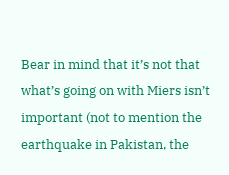Bear in mind that it’s not that what’s going on with Miers isn’t important (not to mention the earthquake in Pakistan, the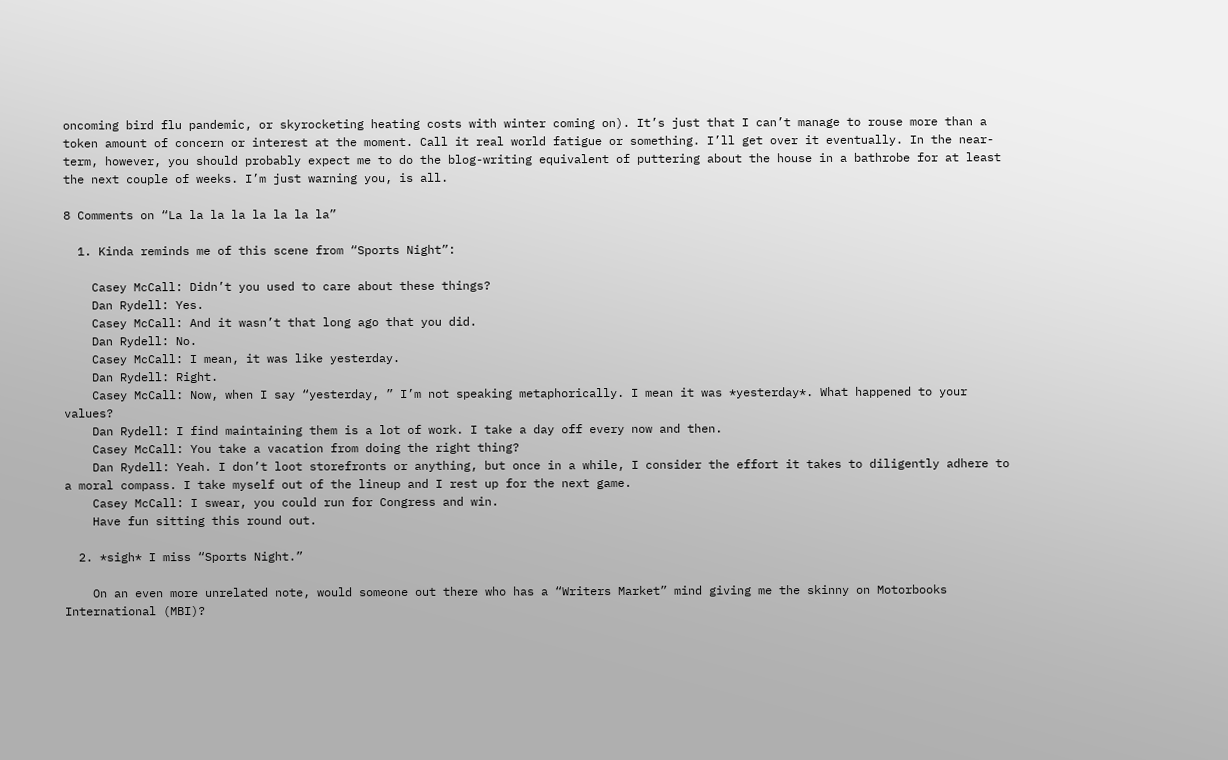oncoming bird flu pandemic, or skyrocketing heating costs with winter coming on). It’s just that I can’t manage to rouse more than a token amount of concern or interest at the moment. Call it real world fatigue or something. I’ll get over it eventually. In the near-term, however, you should probably expect me to do the blog-writing equivalent of puttering about the house in a bathrobe for at least the next couple of weeks. I’m just warning you, is all.

8 Comments on “La la la la la la la la”

  1. Kinda reminds me of this scene from “Sports Night”:

    Casey McCall: Didn’t you used to care about these things?
    Dan Rydell: Yes.
    Casey McCall: And it wasn’t that long ago that you did.
    Dan Rydell: No.
    Casey McCall: I mean, it was like yesterday.
    Dan Rydell: Right.
    Casey McCall: Now, when I say “yesterday, ” I’m not speaking metaphorically. I mean it was *yesterday*. What happened to your values?
    Dan Rydell: I find maintaining them is a lot of work. I take a day off every now and then.
    Casey McCall: You take a vacation from doing the right thing?
    Dan Rydell: Yeah. I don’t loot storefronts or anything, but once in a while, I consider the effort it takes to diligently adhere to a moral compass. I take myself out of the lineup and I rest up for the next game.
    Casey McCall: I swear, you could run for Congress and win.
    Have fun sitting this round out.

  2. *sigh* I miss “Sports Night.”

    On an even more unrelated note, would someone out there who has a “Writers Market” mind giving me the skinny on Motorbooks International (MBI)?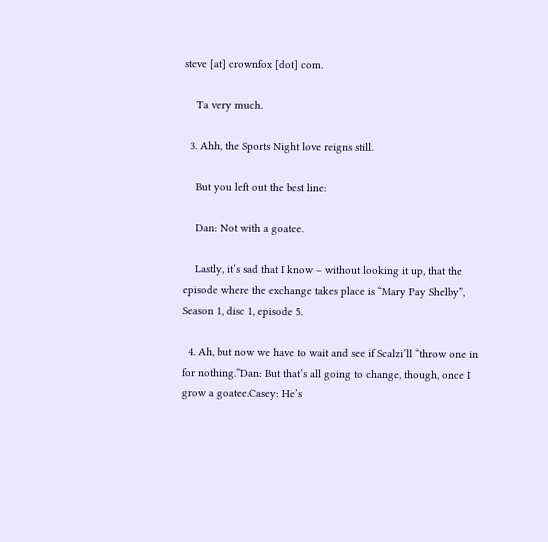steve [at] crownfox [dot] com.

    Ta very much.

  3. Ahh, the Sports Night love reigns still.

    But you left out the best line:

    Dan: Not with a goatee.

    Lastly, it’s sad that I know – without looking it up, that the episode where the exchange takes place is “Mary Pay Shelby”, Season 1, disc 1, episode 5.

  4. Ah, but now we have to wait and see if Scalzi’ll “throw one in for nothing.”Dan: But that’s all going to change, though, once I grow a goatee.Casey: He’s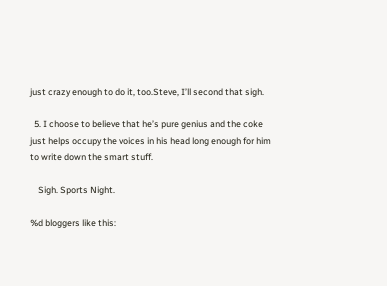just crazy enough to do it, too.Steve, I’ll second that sigh.

  5. I choose to believe that he’s pure genius and the coke just helps occupy the voices in his head long enough for him to write down the smart stuff.

    Sigh. Sports Night.

%d bloggers like this: